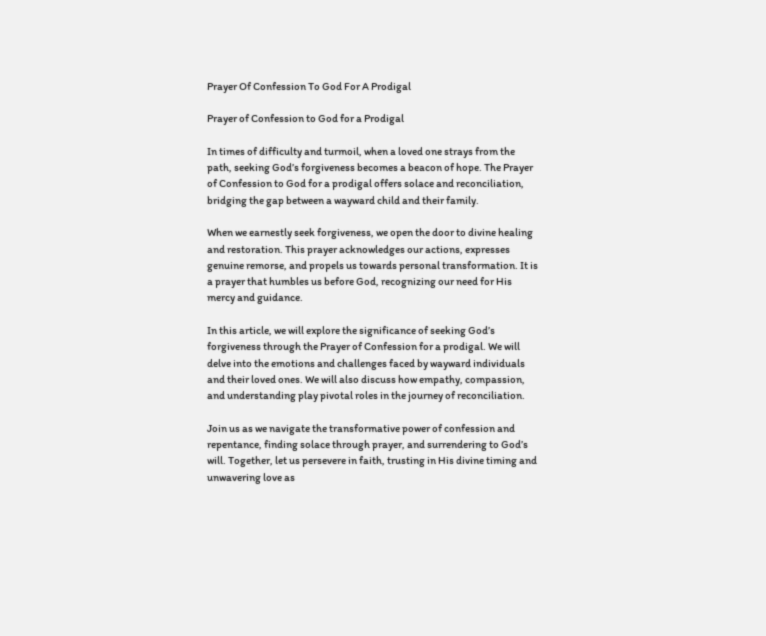Prayer Of Confession To God For A Prodigal

Prayer of Confession to God for a Prodigal

In times of difficulty and turmoil, when a loved one strays from the path, seeking God’s forgiveness becomes a beacon of hope. The Prayer of Confession to God for a prodigal offers solace and reconciliation, bridging the gap between a wayward child and their family.

When we earnestly seek forgiveness, we open the door to divine healing and restoration. This prayer acknowledges our actions, expresses genuine remorse, and propels us towards personal transformation. It is a prayer that humbles us before God, recognizing our need for His mercy and guidance.

In this article, we will explore the significance of seeking God’s forgiveness through the Prayer of Confession for a prodigal. We will delve into the emotions and challenges faced by wayward individuals and their loved ones. We will also discuss how empathy, compassion, and understanding play pivotal roles in the journey of reconciliation.

Join us as we navigate the transformative power of confession and repentance, finding solace through prayer, and surrendering to God’s will. Together, let us persevere in faith, trusting in His divine timing and unwavering love as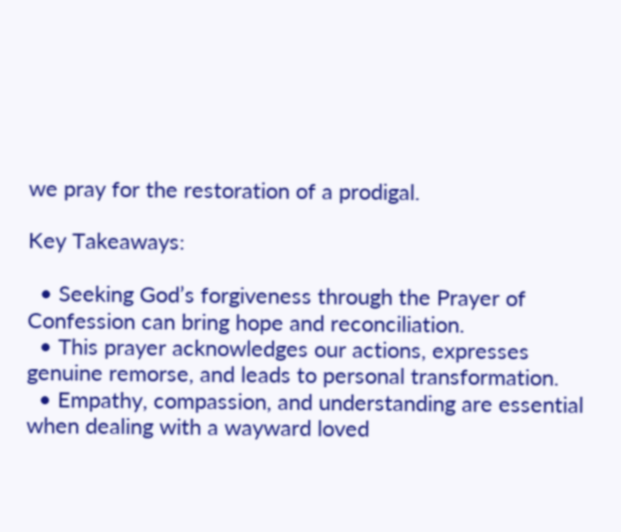we pray for the restoration of a prodigal.

Key Takeaways:

  • Seeking God’s forgiveness through the Prayer of Confession can bring hope and reconciliation.
  • This prayer acknowledges our actions, expresses genuine remorse, and leads to personal transformation.
  • Empathy, compassion, and understanding are essential when dealing with a wayward loved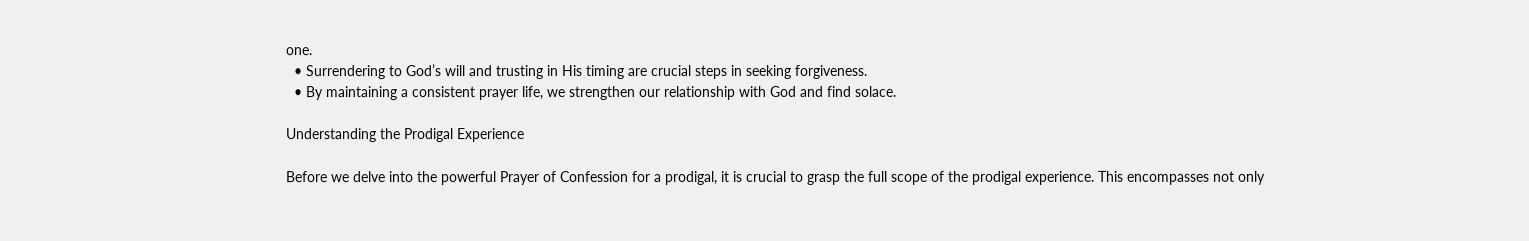one.
  • Surrendering to God’s will and trusting in His timing are crucial steps in seeking forgiveness.
  • By maintaining a consistent prayer life, we strengthen our relationship with God and find solace.

Understanding the Prodigal Experience

Before we delve into the powerful Prayer of Confession for a prodigal, it is crucial to grasp the full scope of the prodigal experience. This encompasses not only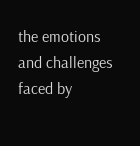the emotions and challenges faced by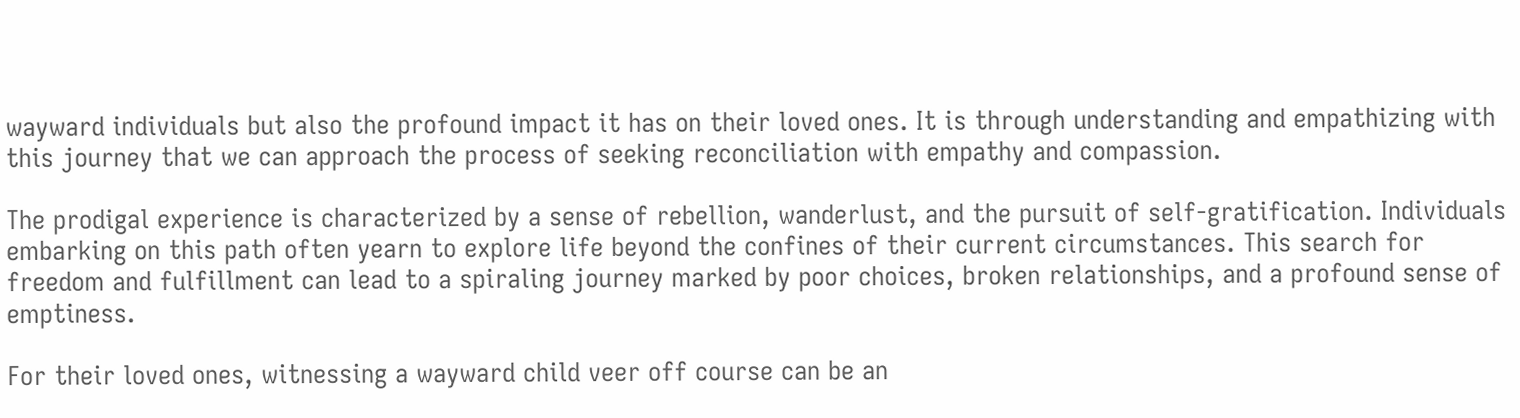wayward individuals but also the profound impact it has on their loved ones. It is through understanding and empathizing with this journey that we can approach the process of seeking reconciliation with empathy and compassion.

The prodigal experience is characterized by a sense of rebellion, wanderlust, and the pursuit of self-gratification. Individuals embarking on this path often yearn to explore life beyond the confines of their current circumstances. This search for freedom and fulfillment can lead to a spiraling journey marked by poor choices, broken relationships, and a profound sense of emptiness.

For their loved ones, witnessing a wayward child veer off course can be an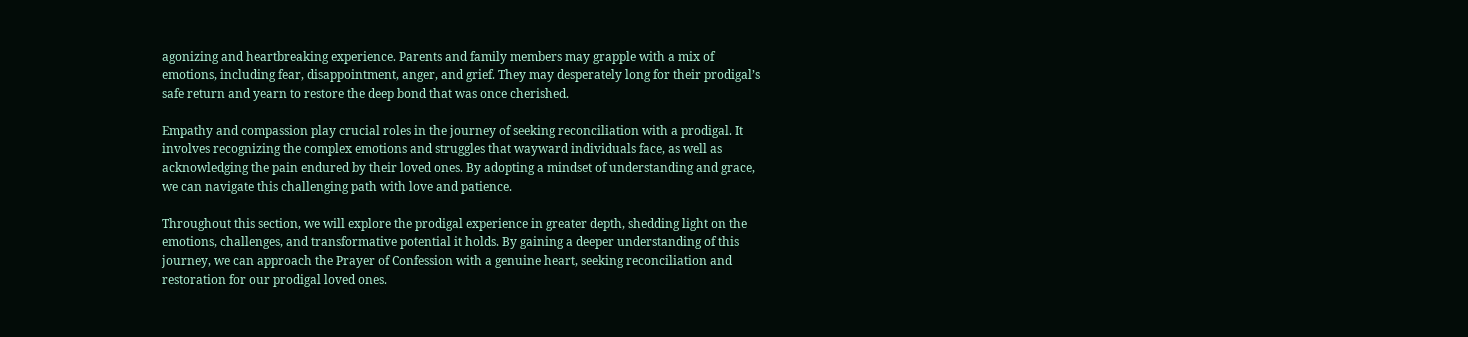agonizing and heartbreaking experience. Parents and family members may grapple with a mix of emotions, including fear, disappointment, anger, and grief. They may desperately long for their prodigal’s safe return and yearn to restore the deep bond that was once cherished.

Empathy and compassion play crucial roles in the journey of seeking reconciliation with a prodigal. It involves recognizing the complex emotions and struggles that wayward individuals face, as well as acknowledging the pain endured by their loved ones. By adopting a mindset of understanding and grace, we can navigate this challenging path with love and patience.

Throughout this section, we will explore the prodigal experience in greater depth, shedding light on the emotions, challenges, and transformative potential it holds. By gaining a deeper understanding of this journey, we can approach the Prayer of Confession with a genuine heart, seeking reconciliation and restoration for our prodigal loved ones.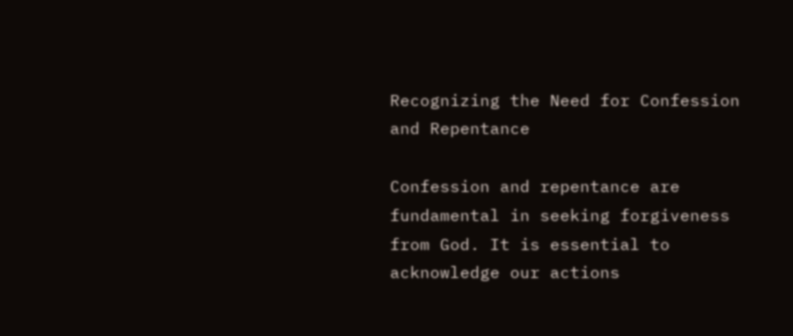Recognizing the Need for Confession and Repentance

Confession and repentance are fundamental in seeking forgiveness from God. It is essential to acknowledge our actions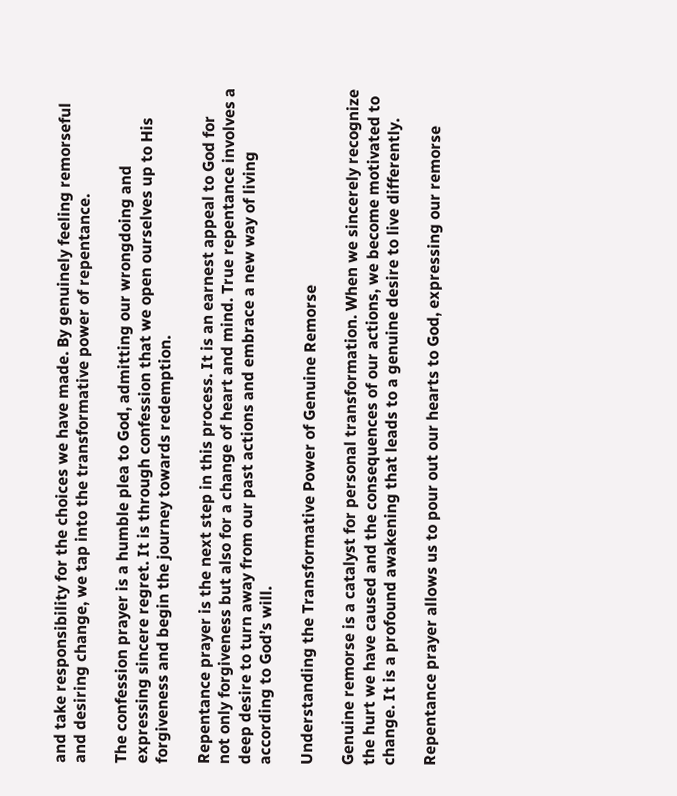and take responsibility for the choices we have made. By genuinely feeling remorseful and desiring change, we tap into the transformative power of repentance.

The confession prayer is a humble plea to God, admitting our wrongdoing and expressing sincere regret. It is through confession that we open ourselves up to His forgiveness and begin the journey towards redemption.

Repentance prayer is the next step in this process. It is an earnest appeal to God for not only forgiveness but also for a change of heart and mind. True repentance involves a deep desire to turn away from our past actions and embrace a new way of living according to God’s will.

Understanding the Transformative Power of Genuine Remorse

Genuine remorse is a catalyst for personal transformation. When we sincerely recognize the hurt we have caused and the consequences of our actions, we become motivated to change. It is a profound awakening that leads to a genuine desire to live differently.

Repentance prayer allows us to pour out our hearts to God, expressing our remorse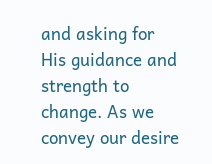and asking for His guidance and strength to change. As we convey our desire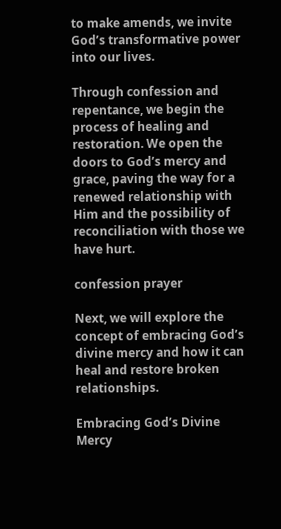to make amends, we invite God’s transformative power into our lives.

Through confession and repentance, we begin the process of healing and restoration. We open the doors to God’s mercy and grace, paving the way for a renewed relationship with Him and the possibility of reconciliation with those we have hurt.

confession prayer

Next, we will explore the concept of embracing God’s divine mercy and how it can heal and restore broken relationships.

Embracing God’s Divine Mercy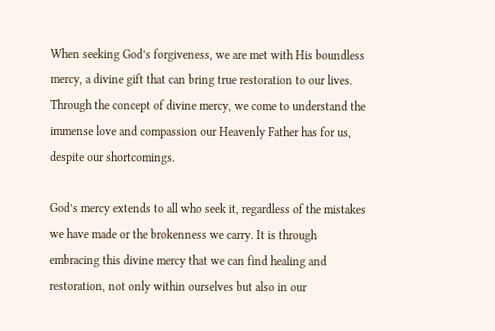When seeking God’s forgiveness, we are met with His boundless mercy, a divine gift that can bring true restoration to our lives. Through the concept of divine mercy, we come to understand the immense love and compassion our Heavenly Father has for us, despite our shortcomings.

God’s mercy extends to all who seek it, regardless of the mistakes we have made or the brokenness we carry. It is through embracing this divine mercy that we can find healing and restoration, not only within ourselves but also in our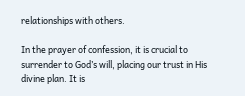relationships with others.

In the prayer of confession, it is crucial to surrender to God’s will, placing our trust in His divine plan. It is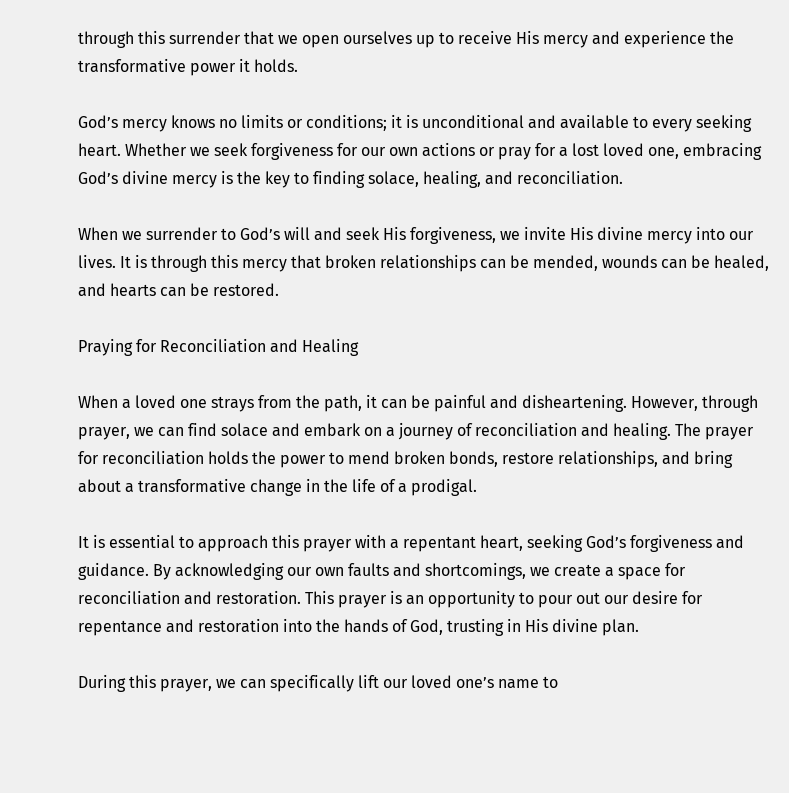through this surrender that we open ourselves up to receive His mercy and experience the transformative power it holds.

God’s mercy knows no limits or conditions; it is unconditional and available to every seeking heart. Whether we seek forgiveness for our own actions or pray for a lost loved one, embracing God’s divine mercy is the key to finding solace, healing, and reconciliation.

When we surrender to God’s will and seek His forgiveness, we invite His divine mercy into our lives. It is through this mercy that broken relationships can be mended, wounds can be healed, and hearts can be restored.

Praying for Reconciliation and Healing

When a loved one strays from the path, it can be painful and disheartening. However, through prayer, we can find solace and embark on a journey of reconciliation and healing. The prayer for reconciliation holds the power to mend broken bonds, restore relationships, and bring about a transformative change in the life of a prodigal.

It is essential to approach this prayer with a repentant heart, seeking God’s forgiveness and guidance. By acknowledging our own faults and shortcomings, we create a space for reconciliation and restoration. This prayer is an opportunity to pour out our desire for repentance and restoration into the hands of God, trusting in His divine plan.

During this prayer, we can specifically lift our loved one’s name to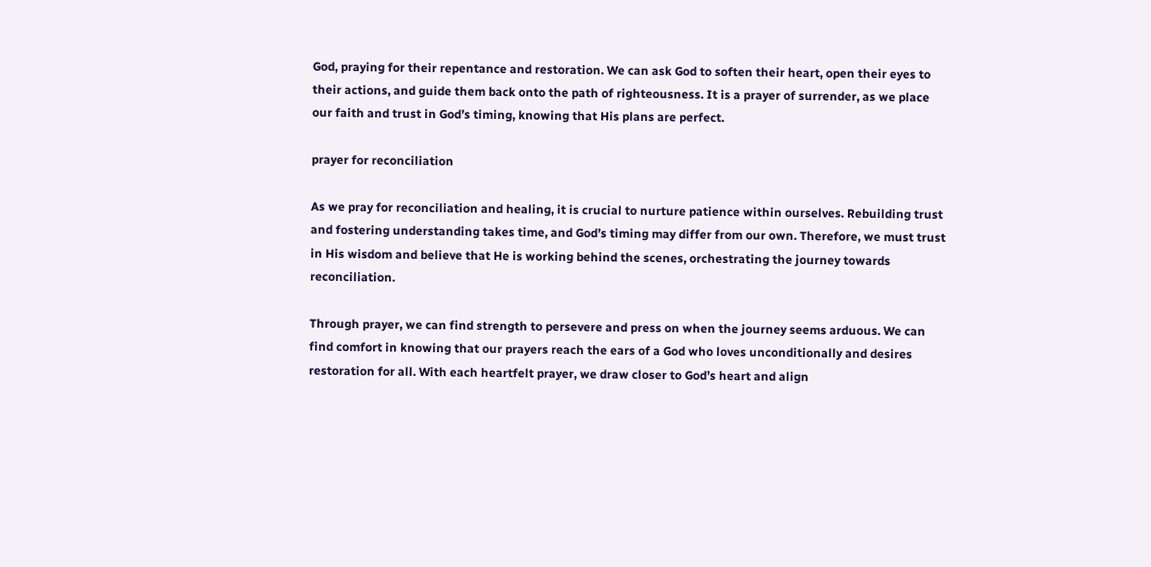God, praying for their repentance and restoration. We can ask God to soften their heart, open their eyes to their actions, and guide them back onto the path of righteousness. It is a prayer of surrender, as we place our faith and trust in God’s timing, knowing that His plans are perfect.

prayer for reconciliation

As we pray for reconciliation and healing, it is crucial to nurture patience within ourselves. Rebuilding trust and fostering understanding takes time, and God’s timing may differ from our own. Therefore, we must trust in His wisdom and believe that He is working behind the scenes, orchestrating the journey towards reconciliation.

Through prayer, we can find strength to persevere and press on when the journey seems arduous. We can find comfort in knowing that our prayers reach the ears of a God who loves unconditionally and desires restoration for all. With each heartfelt prayer, we draw closer to God’s heart and align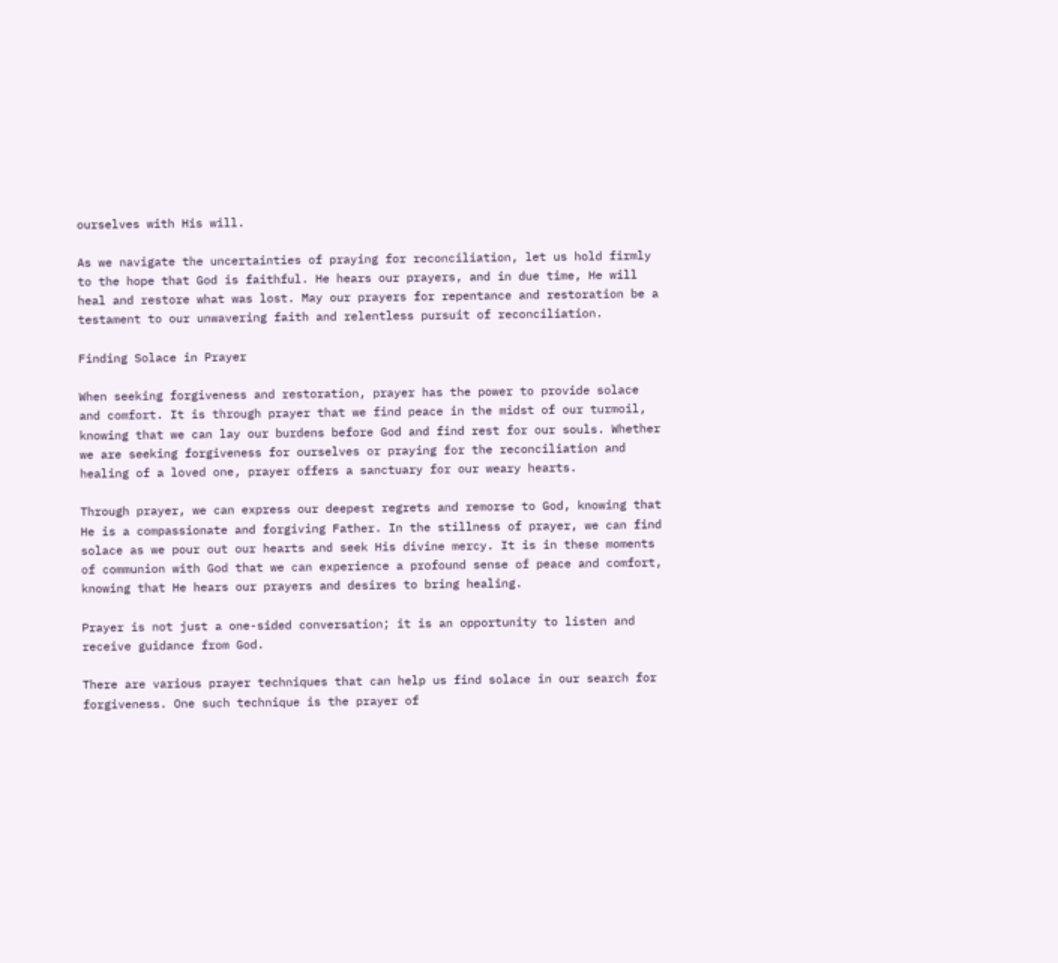ourselves with His will.

As we navigate the uncertainties of praying for reconciliation, let us hold firmly to the hope that God is faithful. He hears our prayers, and in due time, He will heal and restore what was lost. May our prayers for repentance and restoration be a testament to our unwavering faith and relentless pursuit of reconciliation.

Finding Solace in Prayer

When seeking forgiveness and restoration, prayer has the power to provide solace and comfort. It is through prayer that we find peace in the midst of our turmoil, knowing that we can lay our burdens before God and find rest for our souls. Whether we are seeking forgiveness for ourselves or praying for the reconciliation and healing of a loved one, prayer offers a sanctuary for our weary hearts.

Through prayer, we can express our deepest regrets and remorse to God, knowing that He is a compassionate and forgiving Father. In the stillness of prayer, we can find solace as we pour out our hearts and seek His divine mercy. It is in these moments of communion with God that we can experience a profound sense of peace and comfort, knowing that He hears our prayers and desires to bring healing.

Prayer is not just a one-sided conversation; it is an opportunity to listen and receive guidance from God.

There are various prayer techniques that can help us find solace in our search for forgiveness. One such technique is the prayer of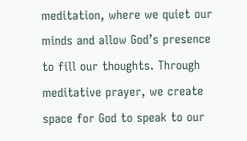meditation, where we quiet our minds and allow God’s presence to fill our thoughts. Through meditative prayer, we create space for God to speak to our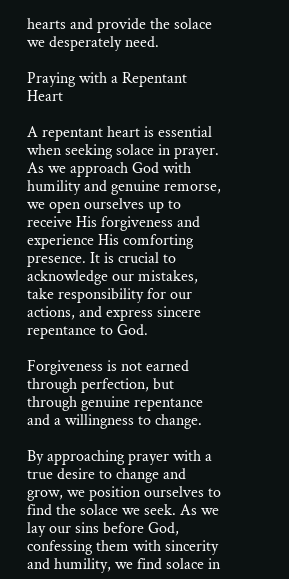hearts and provide the solace we desperately need.

Praying with a Repentant Heart

A repentant heart is essential when seeking solace in prayer. As we approach God with humility and genuine remorse, we open ourselves up to receive His forgiveness and experience His comforting presence. It is crucial to acknowledge our mistakes, take responsibility for our actions, and express sincere repentance to God.

Forgiveness is not earned through perfection, but through genuine repentance and a willingness to change.

By approaching prayer with a true desire to change and grow, we position ourselves to find the solace we seek. As we lay our sins before God, confessing them with sincerity and humility, we find solace in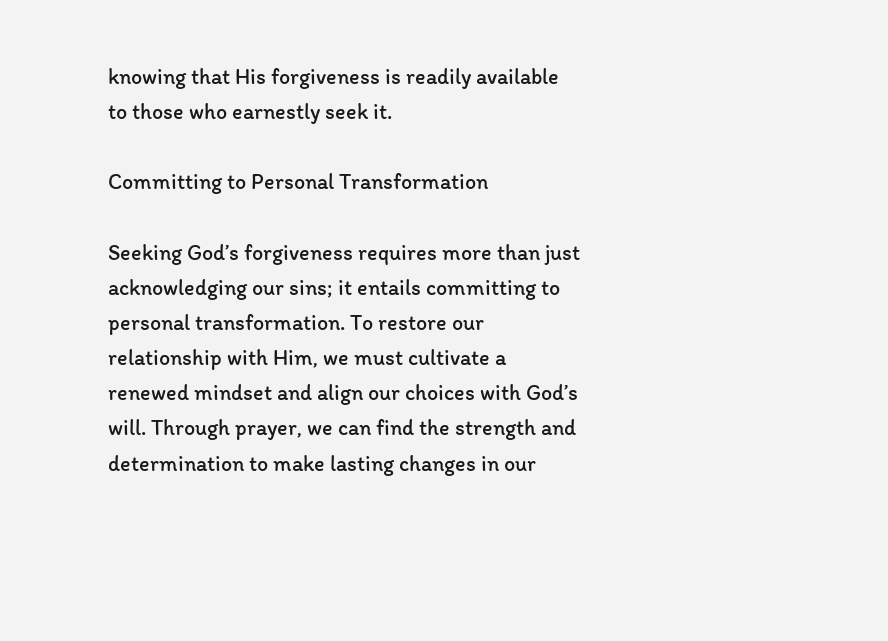knowing that His forgiveness is readily available to those who earnestly seek it.

Committing to Personal Transformation

Seeking God’s forgiveness requires more than just acknowledging our sins; it entails committing to personal transformation. To restore our relationship with Him, we must cultivate a renewed mindset and align our choices with God’s will. Through prayer, we can find the strength and determination to make lasting changes in our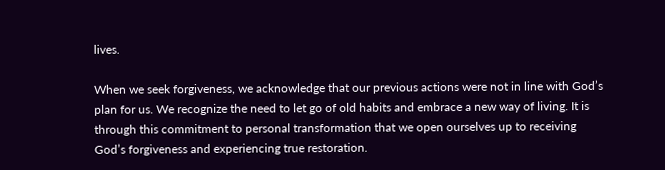lives.

When we seek forgiveness, we acknowledge that our previous actions were not in line with God’s plan for us. We recognize the need to let go of old habits and embrace a new way of living. It is through this commitment to personal transformation that we open ourselves up to receiving God’s forgiveness and experiencing true restoration.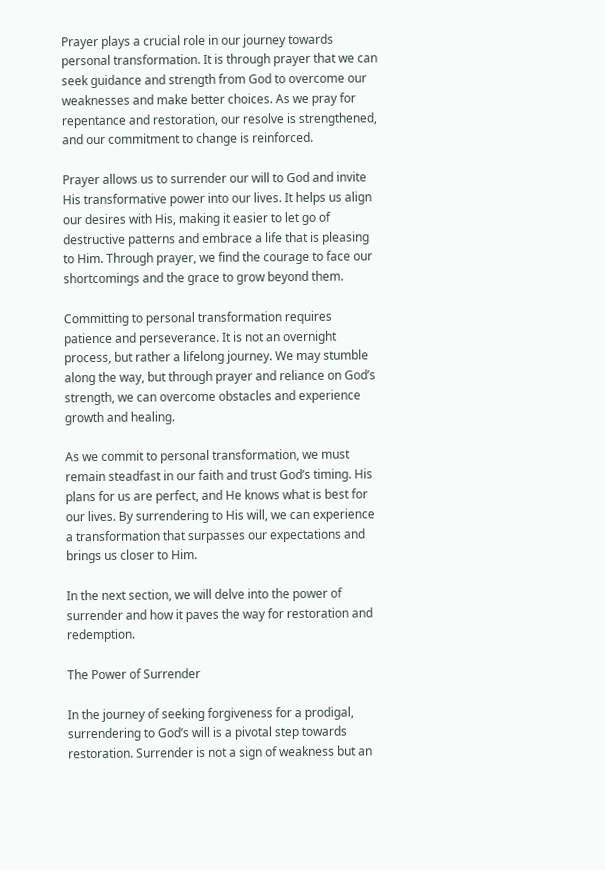Prayer plays a crucial role in our journey towards personal transformation. It is through prayer that we can seek guidance and strength from God to overcome our weaknesses and make better choices. As we pray for repentance and restoration, our resolve is strengthened, and our commitment to change is reinforced.

Prayer allows us to surrender our will to God and invite His transformative power into our lives. It helps us align our desires with His, making it easier to let go of destructive patterns and embrace a life that is pleasing to Him. Through prayer, we find the courage to face our shortcomings and the grace to grow beyond them.

Committing to personal transformation requires patience and perseverance. It is not an overnight process, but rather a lifelong journey. We may stumble along the way, but through prayer and reliance on God’s strength, we can overcome obstacles and experience growth and healing.

As we commit to personal transformation, we must remain steadfast in our faith and trust God’s timing. His plans for us are perfect, and He knows what is best for our lives. By surrendering to His will, we can experience a transformation that surpasses our expectations and brings us closer to Him.

In the next section, we will delve into the power of surrender and how it paves the way for restoration and redemption.

The Power of Surrender

In the journey of seeking forgiveness for a prodigal, surrendering to God’s will is a pivotal step towards restoration. Surrender is not a sign of weakness but an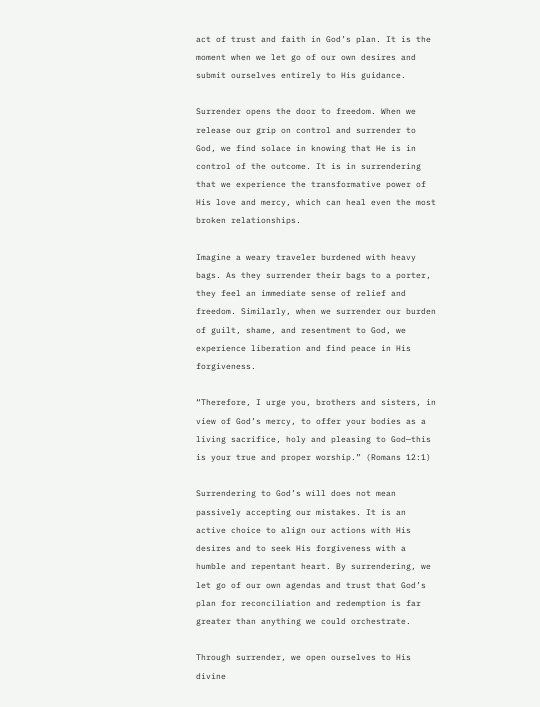act of trust and faith in God’s plan. It is the moment when we let go of our own desires and submit ourselves entirely to His guidance.

Surrender opens the door to freedom. When we release our grip on control and surrender to God, we find solace in knowing that He is in control of the outcome. It is in surrendering that we experience the transformative power of His love and mercy, which can heal even the most broken relationships.

Imagine a weary traveler burdened with heavy bags. As they surrender their bags to a porter, they feel an immediate sense of relief and freedom. Similarly, when we surrender our burden of guilt, shame, and resentment to God, we experience liberation and find peace in His forgiveness.

“Therefore, I urge you, brothers and sisters, in view of God’s mercy, to offer your bodies as a living sacrifice, holy and pleasing to God—this is your true and proper worship.” (Romans 12:1)

Surrendering to God’s will does not mean passively accepting our mistakes. It is an active choice to align our actions with His desires and to seek His forgiveness with a humble and repentant heart. By surrendering, we let go of our own agendas and trust that God’s plan for reconciliation and redemption is far greater than anything we could orchestrate.

Through surrender, we open ourselves to His divine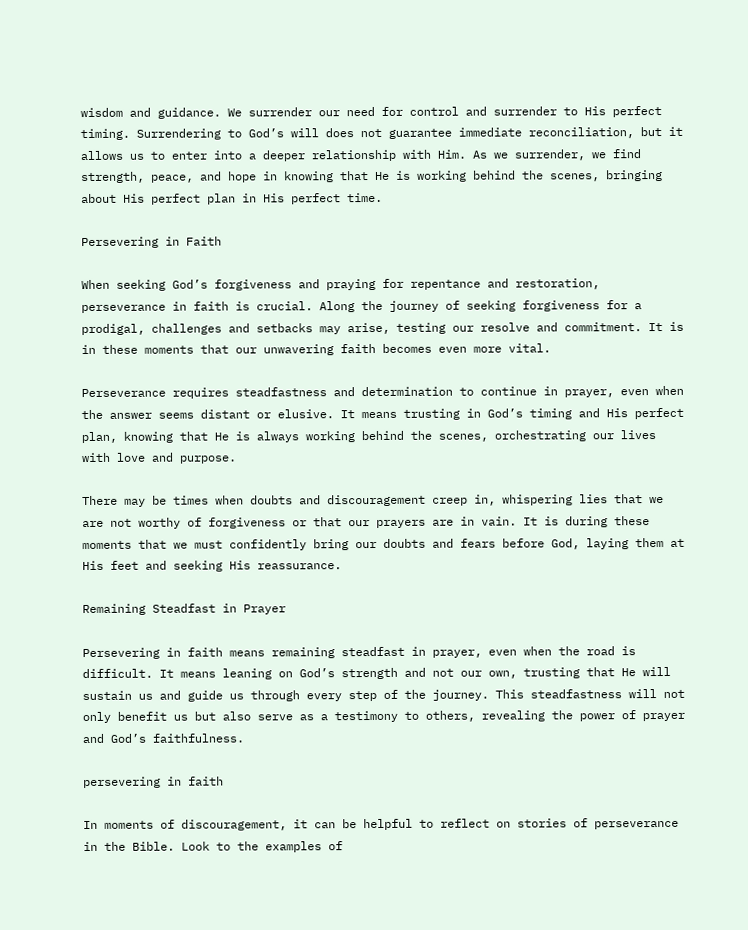wisdom and guidance. We surrender our need for control and surrender to His perfect timing. Surrendering to God’s will does not guarantee immediate reconciliation, but it allows us to enter into a deeper relationship with Him. As we surrender, we find strength, peace, and hope in knowing that He is working behind the scenes, bringing about His perfect plan in His perfect time.

Persevering in Faith

When seeking God’s forgiveness and praying for repentance and restoration, perseverance in faith is crucial. Along the journey of seeking forgiveness for a prodigal, challenges and setbacks may arise, testing our resolve and commitment. It is in these moments that our unwavering faith becomes even more vital.

Perseverance requires steadfastness and determination to continue in prayer, even when the answer seems distant or elusive. It means trusting in God’s timing and His perfect plan, knowing that He is always working behind the scenes, orchestrating our lives with love and purpose.

There may be times when doubts and discouragement creep in, whispering lies that we are not worthy of forgiveness or that our prayers are in vain. It is during these moments that we must confidently bring our doubts and fears before God, laying them at His feet and seeking His reassurance.

Remaining Steadfast in Prayer

Persevering in faith means remaining steadfast in prayer, even when the road is difficult. It means leaning on God’s strength and not our own, trusting that He will sustain us and guide us through every step of the journey. This steadfastness will not only benefit us but also serve as a testimony to others, revealing the power of prayer and God’s faithfulness.

persevering in faith

In moments of discouragement, it can be helpful to reflect on stories of perseverance in the Bible. Look to the examples of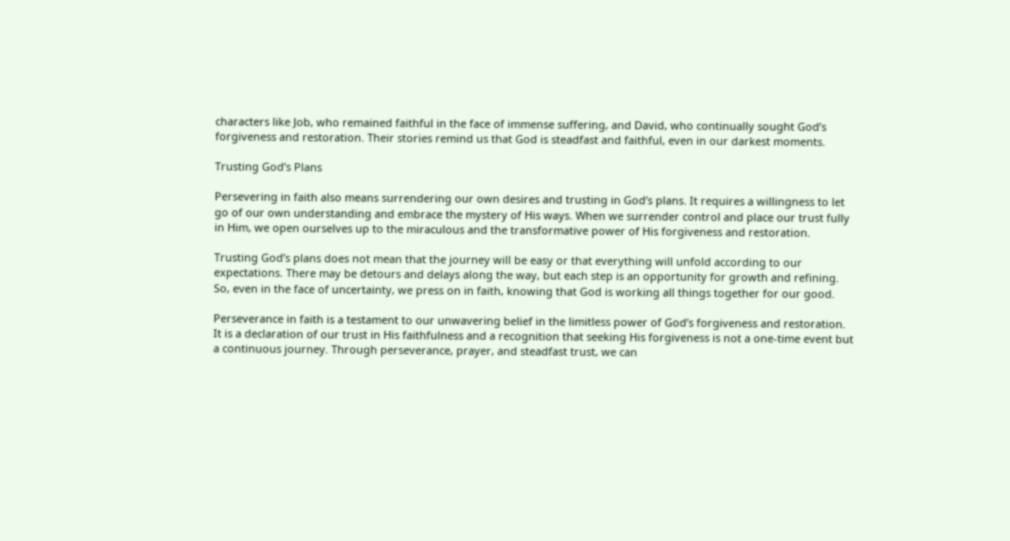characters like Job, who remained faithful in the face of immense suffering, and David, who continually sought God’s forgiveness and restoration. Their stories remind us that God is steadfast and faithful, even in our darkest moments.

Trusting God’s Plans

Persevering in faith also means surrendering our own desires and trusting in God’s plans. It requires a willingness to let go of our own understanding and embrace the mystery of His ways. When we surrender control and place our trust fully in Him, we open ourselves up to the miraculous and the transformative power of His forgiveness and restoration.

Trusting God’s plans does not mean that the journey will be easy or that everything will unfold according to our expectations. There may be detours and delays along the way, but each step is an opportunity for growth and refining. So, even in the face of uncertainty, we press on in faith, knowing that God is working all things together for our good.

Perseverance in faith is a testament to our unwavering belief in the limitless power of God’s forgiveness and restoration. It is a declaration of our trust in His faithfulness and a recognition that seeking His forgiveness is not a one-time event but a continuous journey. Through perseverance, prayer, and steadfast trust, we can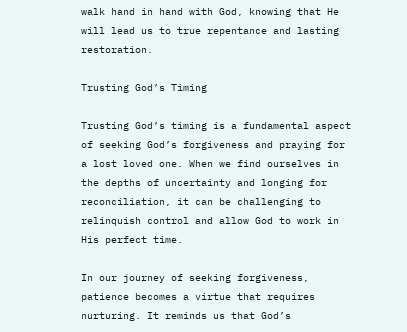walk hand in hand with God, knowing that He will lead us to true repentance and lasting restoration.

Trusting God’s Timing

Trusting God’s timing is a fundamental aspect of seeking God’s forgiveness and praying for a lost loved one. When we find ourselves in the depths of uncertainty and longing for reconciliation, it can be challenging to relinquish control and allow God to work in His perfect time.

In our journey of seeking forgiveness, patience becomes a virtue that requires nurturing. It reminds us that God’s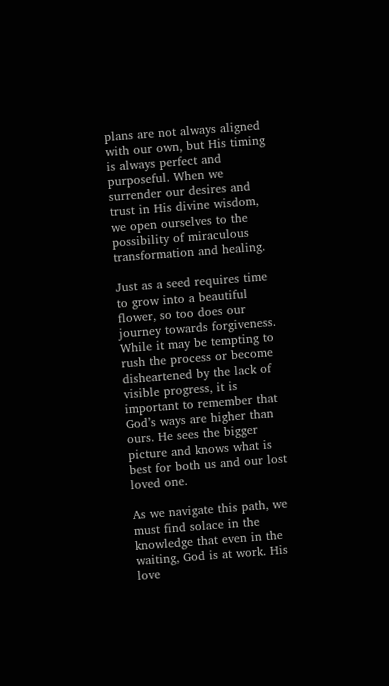plans are not always aligned with our own, but His timing is always perfect and purposeful. When we surrender our desires and trust in His divine wisdom, we open ourselves to the possibility of miraculous transformation and healing.

Just as a seed requires time to grow into a beautiful flower, so too does our journey towards forgiveness. While it may be tempting to rush the process or become disheartened by the lack of visible progress, it is important to remember that God’s ways are higher than ours. He sees the bigger picture and knows what is best for both us and our lost loved one.

As we navigate this path, we must find solace in the knowledge that even in the waiting, God is at work. His love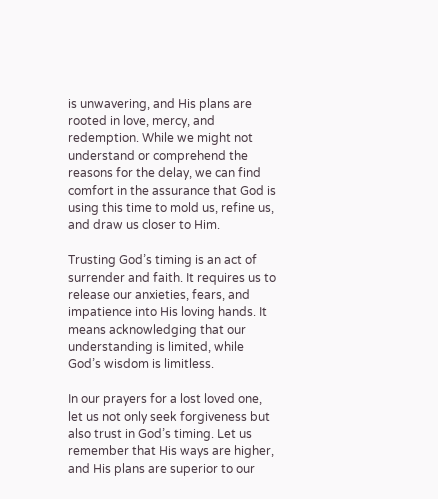is unwavering, and His plans are rooted in love, mercy, and redemption. While we might not understand or comprehend the reasons for the delay, we can find comfort in the assurance that God is using this time to mold us, refine us, and draw us closer to Him.

Trusting God’s timing is an act of surrender and faith. It requires us to release our anxieties, fears, and impatience into His loving hands. It means acknowledging that our understanding is limited, while God’s wisdom is limitless.

In our prayers for a lost loved one, let us not only seek forgiveness but also trust in God’s timing. Let us remember that His ways are higher, and His plans are superior to our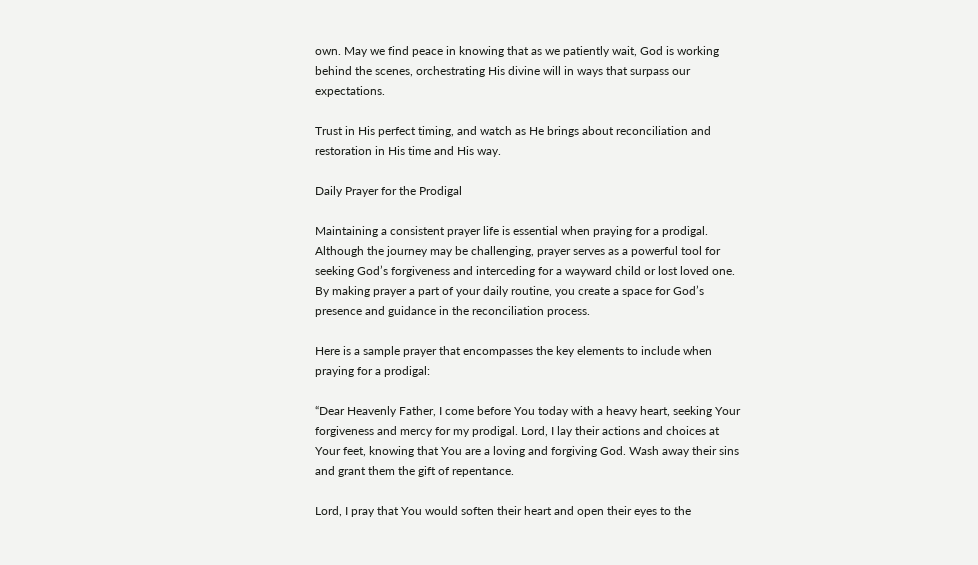own. May we find peace in knowing that as we patiently wait, God is working behind the scenes, orchestrating His divine will in ways that surpass our expectations.

Trust in His perfect timing, and watch as He brings about reconciliation and restoration in His time and His way.

Daily Prayer for the Prodigal

Maintaining a consistent prayer life is essential when praying for a prodigal. Although the journey may be challenging, prayer serves as a powerful tool for seeking God’s forgiveness and interceding for a wayward child or lost loved one. By making prayer a part of your daily routine, you create a space for God’s presence and guidance in the reconciliation process.

Here is a sample prayer that encompasses the key elements to include when praying for a prodigal:

“Dear Heavenly Father, I come before You today with a heavy heart, seeking Your forgiveness and mercy for my prodigal. Lord, I lay their actions and choices at Your feet, knowing that You are a loving and forgiving God. Wash away their sins and grant them the gift of repentance.

Lord, I pray that You would soften their heart and open their eyes to the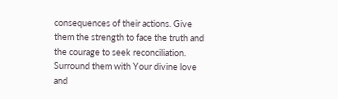consequences of their actions. Give them the strength to face the truth and the courage to seek reconciliation. Surround them with Your divine love and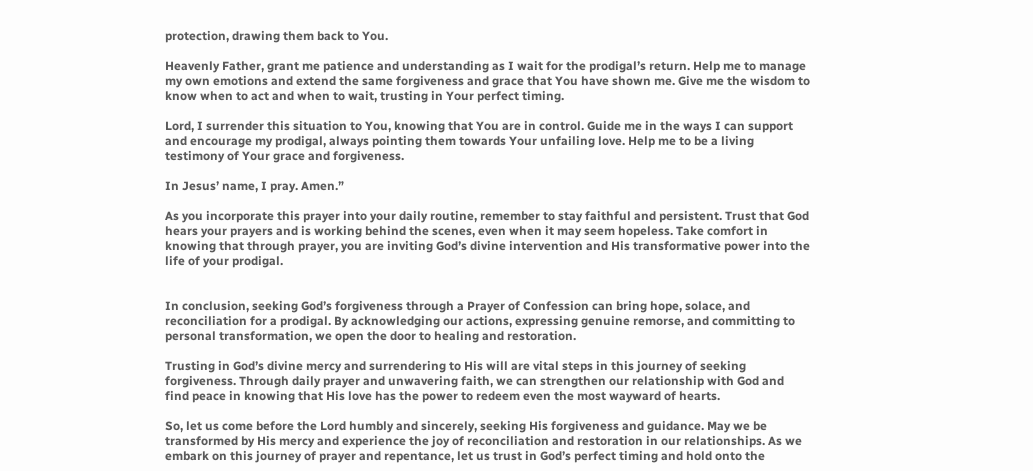protection, drawing them back to You.

Heavenly Father, grant me patience and understanding as I wait for the prodigal’s return. Help me to manage my own emotions and extend the same forgiveness and grace that You have shown me. Give me the wisdom to know when to act and when to wait, trusting in Your perfect timing.

Lord, I surrender this situation to You, knowing that You are in control. Guide me in the ways I can support and encourage my prodigal, always pointing them towards Your unfailing love. Help me to be a living testimony of Your grace and forgiveness.

In Jesus’ name, I pray. Amen.”

As you incorporate this prayer into your daily routine, remember to stay faithful and persistent. Trust that God hears your prayers and is working behind the scenes, even when it may seem hopeless. Take comfort in knowing that through prayer, you are inviting God’s divine intervention and His transformative power into the life of your prodigal.


In conclusion, seeking God’s forgiveness through a Prayer of Confession can bring hope, solace, and reconciliation for a prodigal. By acknowledging our actions, expressing genuine remorse, and committing to personal transformation, we open the door to healing and restoration.

Trusting in God’s divine mercy and surrendering to His will are vital steps in this journey of seeking forgiveness. Through daily prayer and unwavering faith, we can strengthen our relationship with God and find peace in knowing that His love has the power to redeem even the most wayward of hearts.

So, let us come before the Lord humbly and sincerely, seeking His forgiveness and guidance. May we be transformed by His mercy and experience the joy of reconciliation and restoration in our relationships. As we embark on this journey of prayer and repentance, let us trust in God’s perfect timing and hold onto the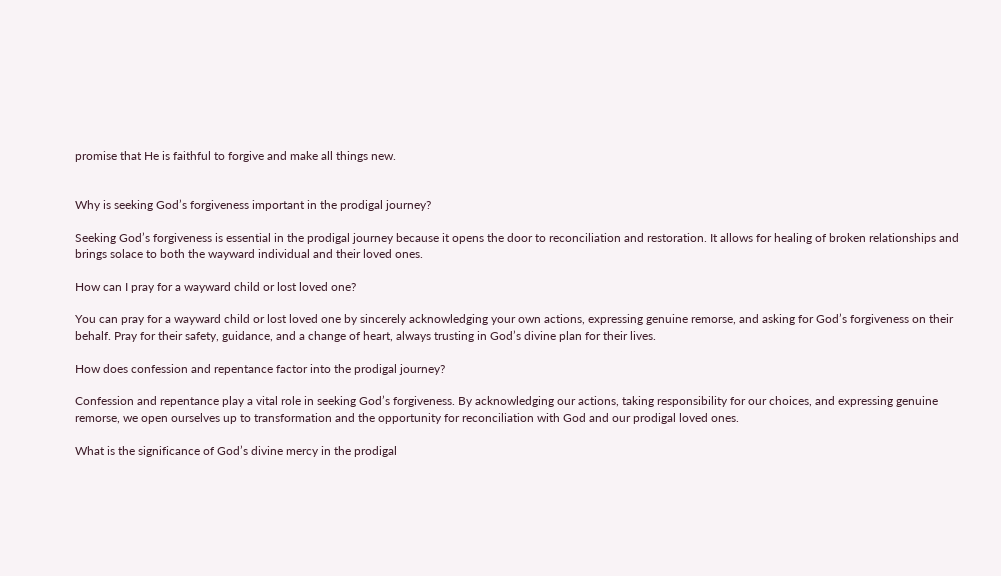promise that He is faithful to forgive and make all things new.


Why is seeking God’s forgiveness important in the prodigal journey?

Seeking God’s forgiveness is essential in the prodigal journey because it opens the door to reconciliation and restoration. It allows for healing of broken relationships and brings solace to both the wayward individual and their loved ones.

How can I pray for a wayward child or lost loved one?

You can pray for a wayward child or lost loved one by sincerely acknowledging your own actions, expressing genuine remorse, and asking for God’s forgiveness on their behalf. Pray for their safety, guidance, and a change of heart, always trusting in God’s divine plan for their lives.

How does confession and repentance factor into the prodigal journey?

Confession and repentance play a vital role in seeking God’s forgiveness. By acknowledging our actions, taking responsibility for our choices, and expressing genuine remorse, we open ourselves up to transformation and the opportunity for reconciliation with God and our prodigal loved ones.

What is the significance of God’s divine mercy in the prodigal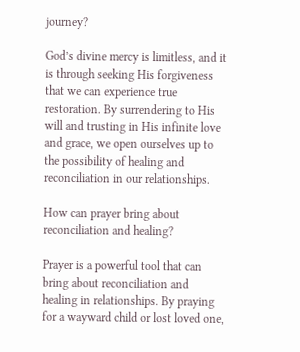journey?

God’s divine mercy is limitless, and it is through seeking His forgiveness that we can experience true restoration. By surrendering to His will and trusting in His infinite love and grace, we open ourselves up to the possibility of healing and reconciliation in our relationships.

How can prayer bring about reconciliation and healing?

Prayer is a powerful tool that can bring about reconciliation and healing in relationships. By praying for a wayward child or lost loved one,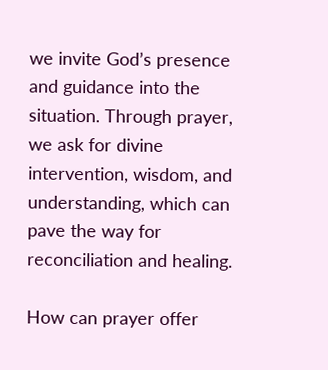we invite God’s presence and guidance into the situation. Through prayer, we ask for divine intervention, wisdom, and understanding, which can pave the way for reconciliation and healing.

How can prayer offer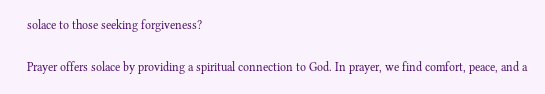solace to those seeking forgiveness?

Prayer offers solace by providing a spiritual connection to God. In prayer, we find comfort, peace, and a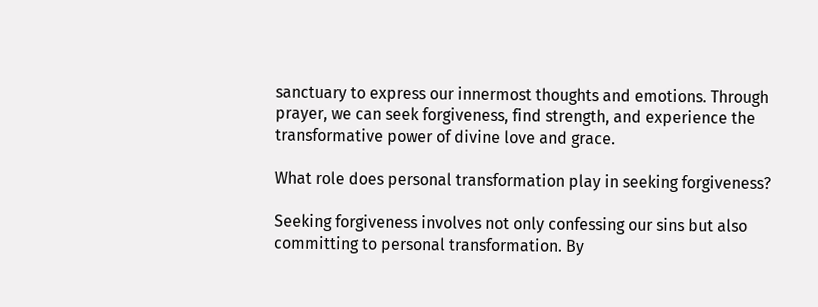sanctuary to express our innermost thoughts and emotions. Through prayer, we can seek forgiveness, find strength, and experience the transformative power of divine love and grace.

What role does personal transformation play in seeking forgiveness?

Seeking forgiveness involves not only confessing our sins but also committing to personal transformation. By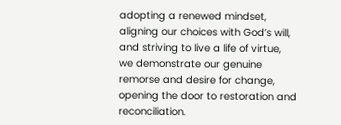adopting a renewed mindset, aligning our choices with God’s will, and striving to live a life of virtue, we demonstrate our genuine remorse and desire for change, opening the door to restoration and reconciliation.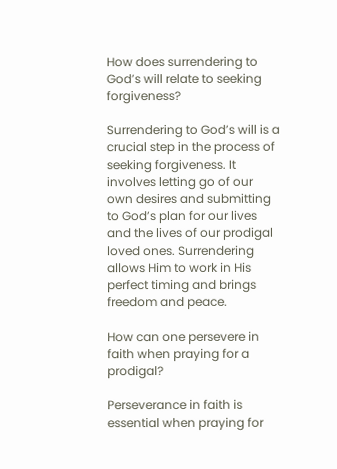How does surrendering to God’s will relate to seeking forgiveness?

Surrendering to God’s will is a crucial step in the process of seeking forgiveness. It involves letting go of our own desires and submitting to God’s plan for our lives and the lives of our prodigal loved ones. Surrendering allows Him to work in His perfect timing and brings freedom and peace.

How can one persevere in faith when praying for a prodigal?

Perseverance in faith is essential when praying for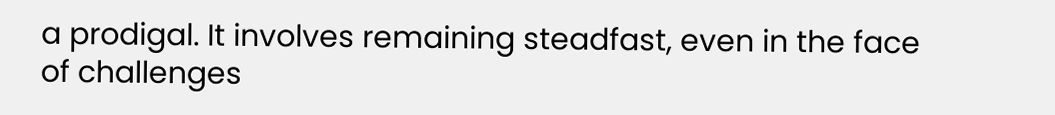a prodigal. It involves remaining steadfast, even in the face of challenges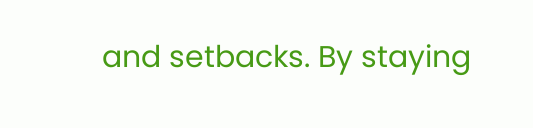and setbacks. By staying